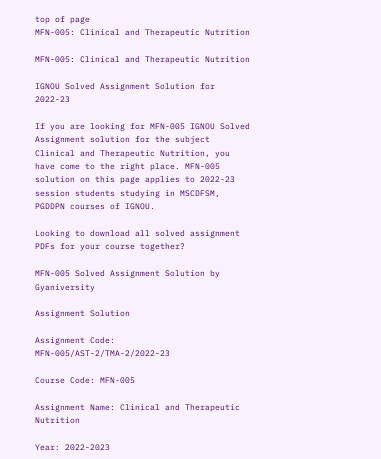top of page
MFN-005: Clinical and Therapeutic Nutrition

MFN-005: Clinical and Therapeutic Nutrition

IGNOU Solved Assignment Solution for 2022-23

If you are looking for MFN-005 IGNOU Solved Assignment solution for the subject Clinical and Therapeutic Nutrition, you have come to the right place. MFN-005 solution on this page applies to 2022-23 session students studying in MSCDFSM, PGDDPN courses of IGNOU.

Looking to download all solved assignment PDFs for your course together?

MFN-005 Solved Assignment Solution by Gyaniversity

Assignment Solution

Assignment Code: MFN-005/AST-2/TMA-2/2022-23

Course Code: MFN-005

Assignment Name: Clinical and Therapeutic Nutrition

Year: 2022-2023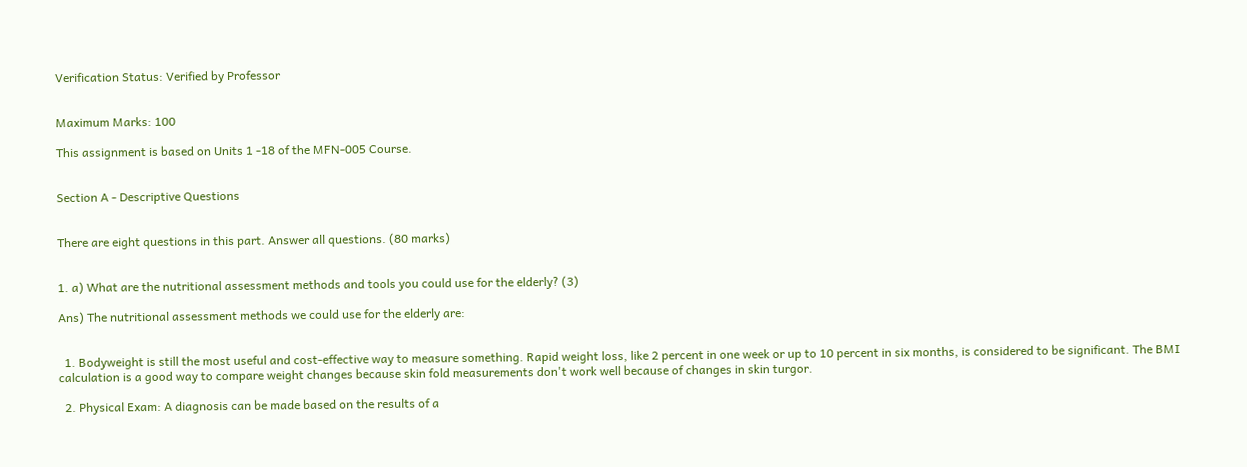Verification Status: Verified by Professor


Maximum Marks: 100

This assignment is based on Units 1 -18 of the MFN-005 Course.


Section A - Descriptive Questions


There are eight questions in this part. Answer all questions. (80 marks)


1. a) What are the nutritional assessment methods and tools you could use for the elderly? (3)

Ans) The nutritional assessment methods we could use for the elderly are:


  1. Bodyweight is still the most useful and cost-effective way to measure something. Rapid weight loss, like 2 percent in one week or up to 10 percent in six months, is considered to be significant. The BMI calculation is a good way to compare weight changes because skin fold measurements don't work well because of changes in skin turgor.

  2. Physical Exam: A diagnosis can be made based on the results of a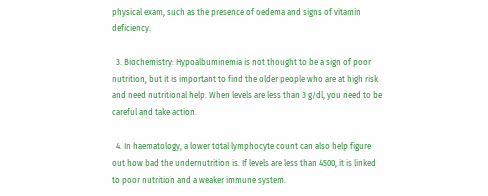physical exam, such as the presence of oedema and signs of vitamin deficiency.

  3. Biochemistry: Hypoalbuminemia is not thought to be a sign of poor nutrition, but it is important to find the older people who are at high risk and need nutritional help. When levels are less than 3 g/dl, you need to be careful and take action.

  4. In haematology, a lower total lymphocyte count can also help figure out how bad the undernutrition is. If levels are less than 4500, it is linked to poor nutrition and a weaker immune system.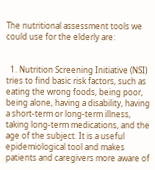The nutritional assessment tools we could use for the elderly are:


  1. Nutrition Screening Initiative (NSI) tries to find basic risk factors, such as eating the wrong foods, being poor, being alone, having a disability, having a short-term or long-term illness, taking long-term medications, and the age of the subject. It is a useful epidemiological tool and makes patients and caregivers more aware of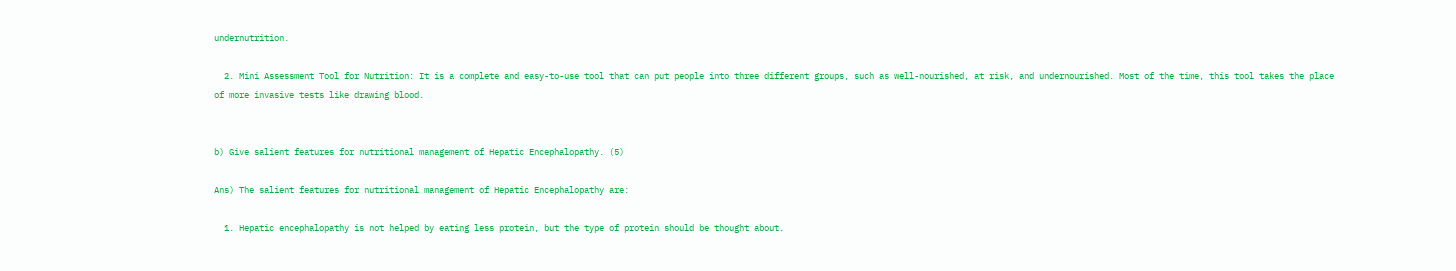undernutrition.

  2. Mini Assessment Tool for Nutrition: It is a complete and easy-to-use tool that can put people into three different groups, such as well-nourished, at risk, and undernourished. Most of the time, this tool takes the place of more invasive tests like drawing blood.


b) Give salient features for nutritional management of Hepatic Encephalopathy. (5)

Ans) The salient features for nutritional management of Hepatic Encephalopathy are:

  1. Hepatic encephalopathy is not helped by eating less protein, but the type of protein should be thought about.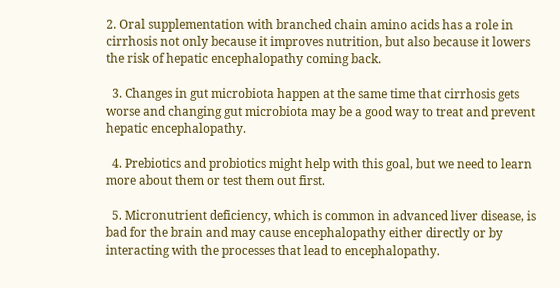2. Oral supplementation with branched chain amino acids has a role in cirrhosis not only because it improves nutrition, but also because it lowers the risk of hepatic encephalopathy coming back.

  3. Changes in gut microbiota happen at the same time that cirrhosis gets worse and changing gut microbiota may be a good way to treat and prevent hepatic encephalopathy.

  4. Prebiotics and probiotics might help with this goal, but we need to learn more about them or test them out first.

  5. Micronutrient deficiency, which is common in advanced liver disease, is bad for the brain and may cause encephalopathy either directly or by interacting with the processes that lead to encephalopathy.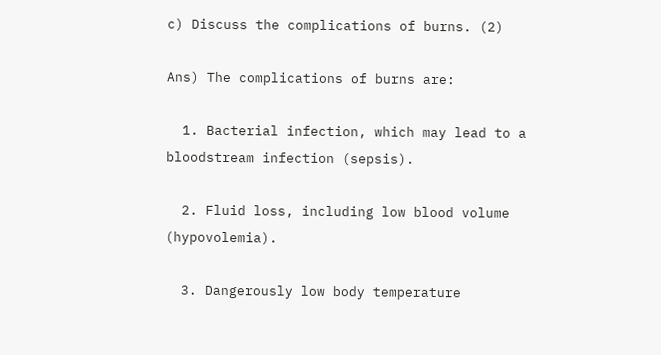c) Discuss the complications of burns. (2)

Ans) The complications of burns are:

  1. Bacterial infection, which may lead to a bloodstream infection (sepsis).

  2. Fluid loss, including low blood volume (hypovolemia).

  3. Dangerously low body temperature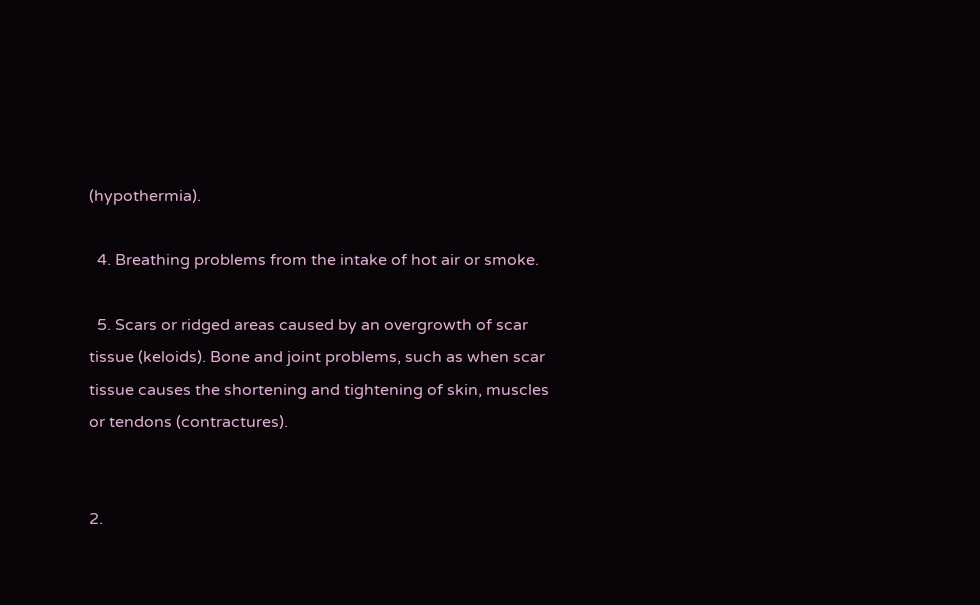(hypothermia).

  4. Breathing problems from the intake of hot air or smoke.

  5. Scars or ridged areas caused by an overgrowth of scar tissue (keloids). Bone and joint problems, such as when scar tissue causes the shortening and tightening of skin, muscles or tendons (contractures).


2.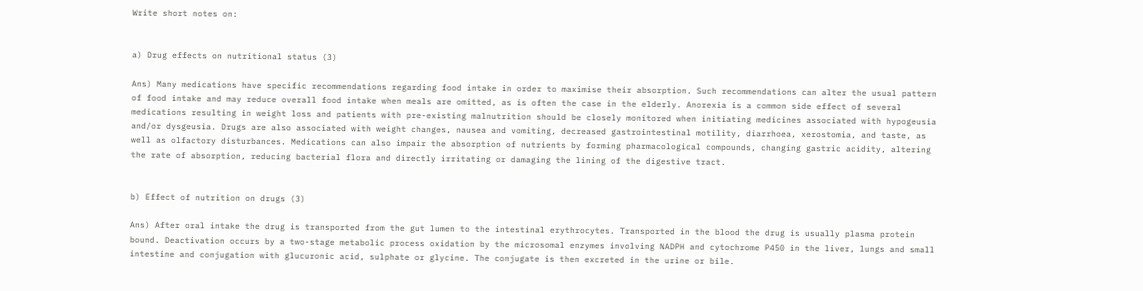Write short notes on:


a) Drug effects on nutritional status (3)

Ans) Many medications have specific recommendations regarding food intake in order to maximise their absorption. Such recommendations can alter the usual pattern of food intake and may reduce overall food intake when meals are omitted, as is often the case in the elderly. Anorexia is a common side effect of several medications resulting in weight loss and patients with pre-existing malnutrition should be closely monitored when initiating medicines associated with hypogeusia and/or dysgeusia. Drugs are also associated with weight changes, nausea and vomiting, decreased gastrointestinal motility, diarrhoea, xerostomia, and taste, as well as olfactory disturbances. Medications can also impair the absorption of nutrients by forming pharmacological compounds, changing gastric acidity, altering the rate of absorption, reducing bacterial flora and directly irritating or damaging the lining of the digestive tract.


b) Effect of nutrition on drugs (3)

Ans) After oral intake the drug is transported from the gut lumen to the intestinal erythrocytes. Transported in the blood the drug is usually plasma protein bound. Deactivation occurs by a two-stage metabolic process oxidation by the microsomal enzymes involving NADPH and cytochrome P450 in the liver, lungs and small intestine and conjugation with glucuronic acid, sulphate or glycine. The conjugate is then excreted in the urine or bile.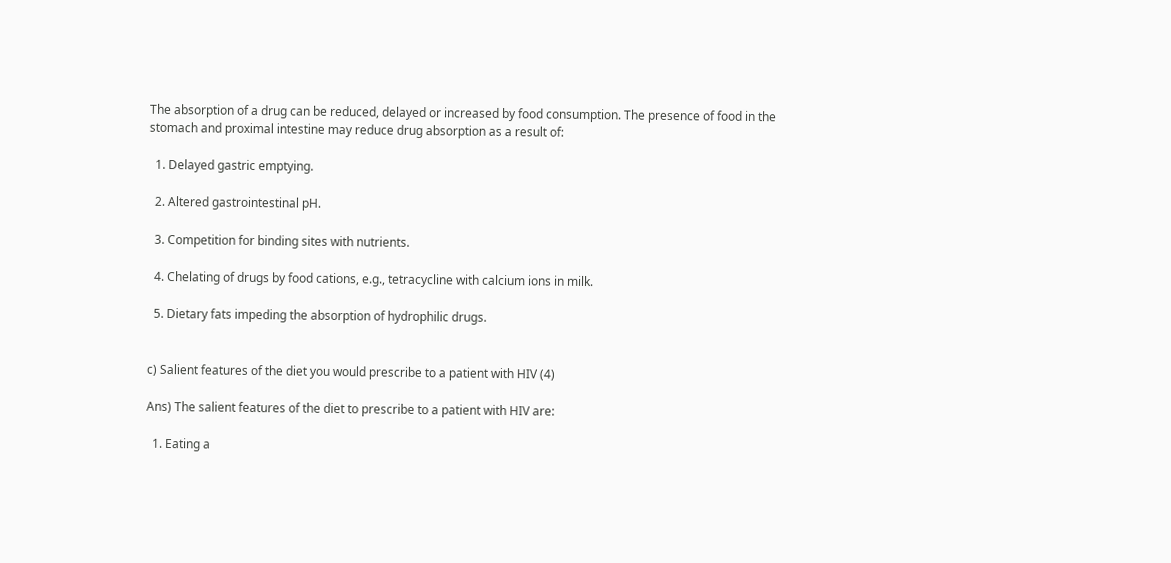The absorption of a drug can be reduced, delayed or increased by food consumption. The presence of food in the stomach and proximal intestine may reduce drug absorption as a result of:

  1. Delayed gastric emptying.

  2. Altered gastrointestinal pH.

  3. Competition for binding sites with nutrients.

  4. Chelating of drugs by food cations, e.g., tetracycline with calcium ions in milk.

  5. Dietary fats impeding the absorption of hydrophilic drugs.


c) Salient features of the diet you would prescribe to a patient with HIV (4)

Ans) The salient features of the diet to prescribe to a patient with HIV are:

  1. Eating a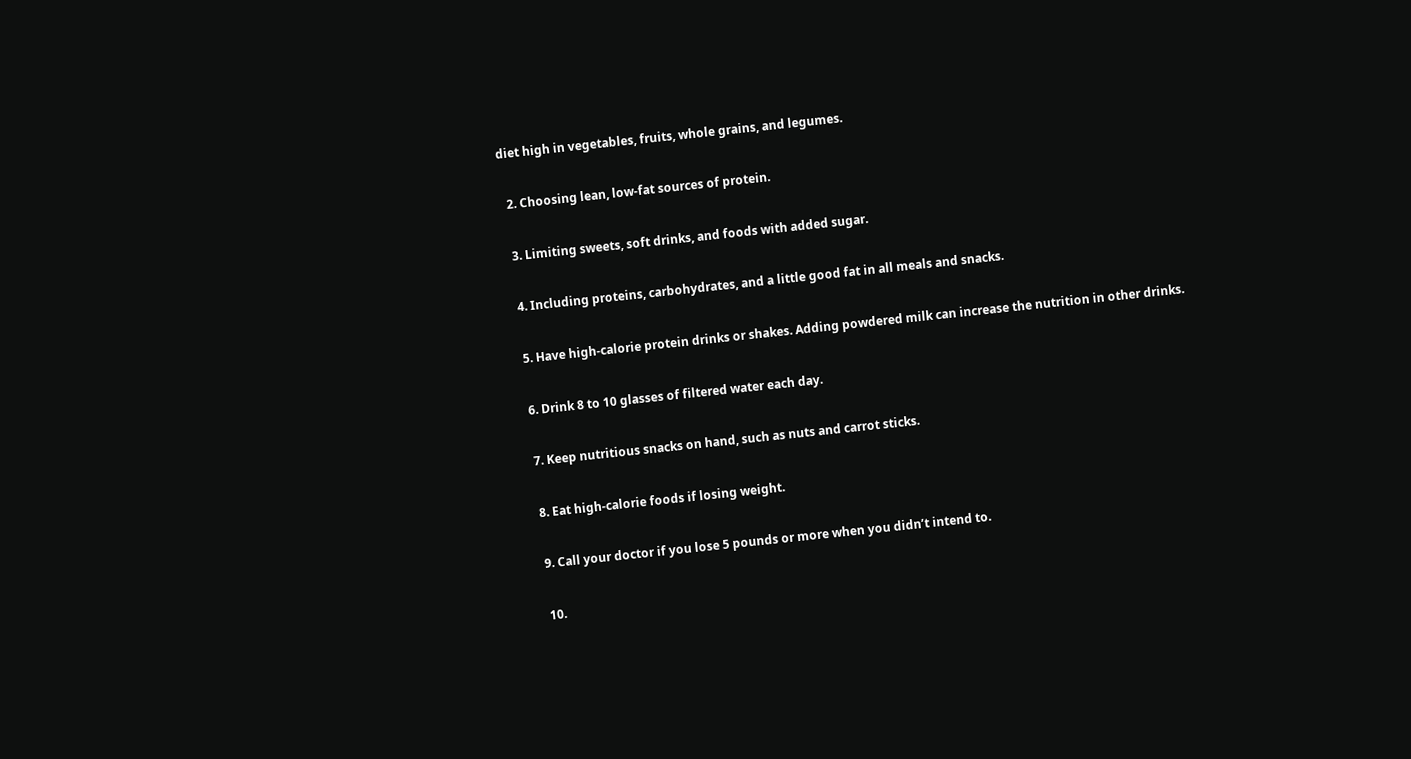diet high in vegetables, fruits, whole grains, and legumes.

  2. Choosing lean, low-fat sources of protein.

  3. Limiting sweets, soft drinks, and foods with added sugar.

  4. Including proteins, carbohydrates, and a little good fat in all meals and snacks.

  5. Have high-calorie protein drinks or shakes. Adding powdered milk can increase the nutrition in other drinks.

  6. Drink 8 to 10 glasses of filtered water each day.

  7. Keep nutritious snacks on hand, such as nuts and carrot sticks.

  8. Eat high-calorie foods if losing weight.

  9. Call your doctor if you lose 5 pounds or more when you didn’t intend to.

  10.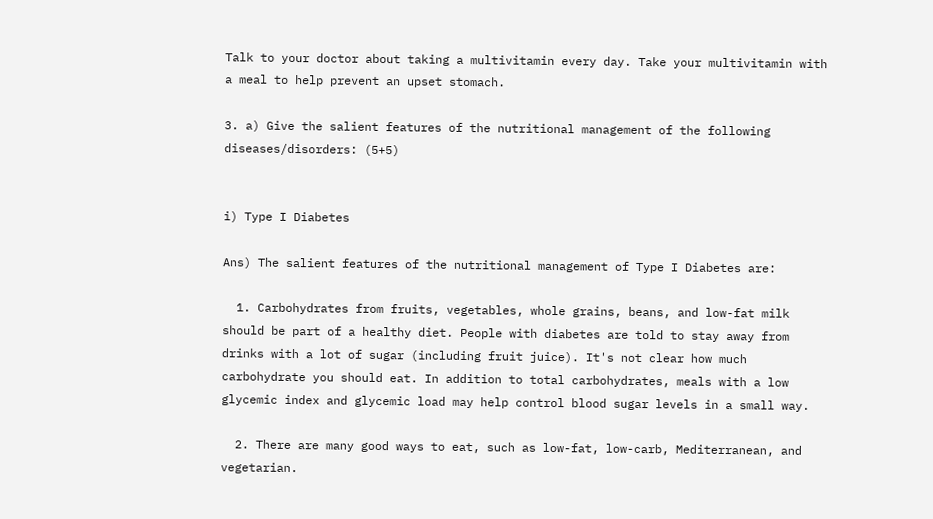Talk to your doctor about taking a multivitamin every day. Take your multivitamin with a meal to help prevent an upset stomach.

3. a) Give the salient features of the nutritional management of the following diseases/disorders: (5+5)


i) Type I Diabetes

Ans) The salient features of the nutritional management of Type I Diabetes are:

  1. Carbohydrates from fruits, vegetables, whole grains, beans, and low-fat milk should be part of a healthy diet. People with diabetes are told to stay away from drinks with a lot of sugar (including fruit juice). It's not clear how much carbohydrate you should eat. In addition to total carbohydrates, meals with a low glycemic index and glycemic load may help control blood sugar levels in a small way.

  2. There are many good ways to eat, such as low-fat, low-carb, Mediterranean, and vegetarian.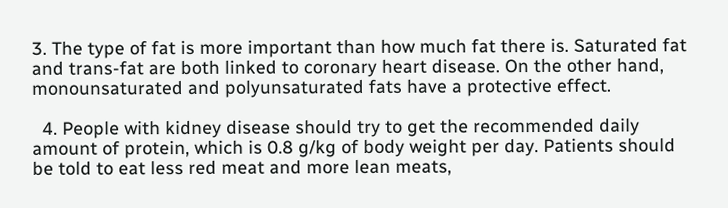3. The type of fat is more important than how much fat there is. Saturated fat and trans-fat are both linked to coronary heart disease. On the other hand, monounsaturated and polyunsaturated fats have a protective effect.

  4. People with kidney disease should try to get the recommended daily amount of protein, which is 0.8 g/kg of body weight per day. Patients should be told to eat less red meat and more lean meats,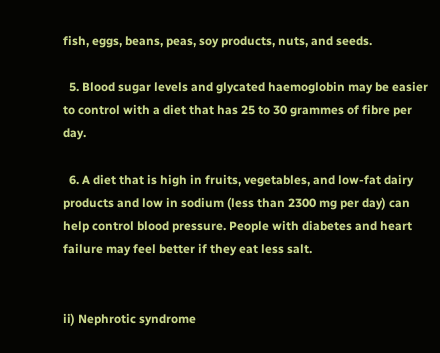fish, eggs, beans, peas, soy products, nuts, and seeds.

  5. Blood sugar levels and glycated haemoglobin may be easier to control with a diet that has 25 to 30 grammes of fibre per day.

  6. A diet that is high in fruits, vegetables, and low-fat dairy products and low in sodium (less than 2300 mg per day) can help control blood pressure. People with diabetes and heart failure may feel better if they eat less salt.


ii) Nephrotic syndrome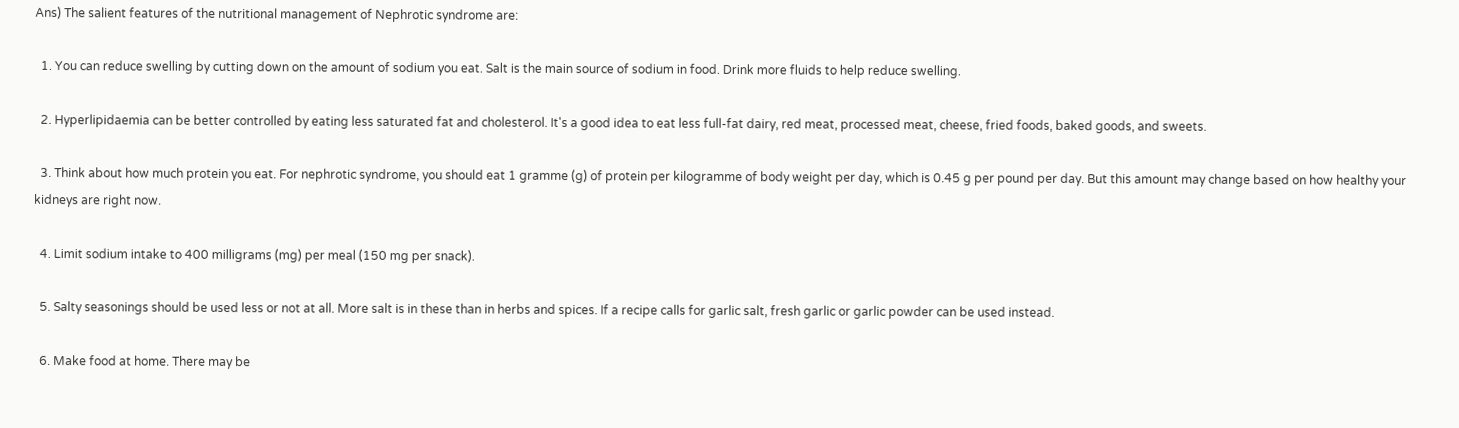Ans) The salient features of the nutritional management of Nephrotic syndrome are:

  1. You can reduce swelling by cutting down on the amount of sodium you eat. Salt is the main source of sodium in food. Drink more fluids to help reduce swelling.

  2. Hyperlipidaemia can be better controlled by eating less saturated fat and cholesterol. It's a good idea to eat less full-fat dairy, red meat, processed meat, cheese, fried foods, baked goods, and sweets.

  3. Think about how much protein you eat. For nephrotic syndrome, you should eat 1 gramme (g) of protein per kilogramme of body weight per day, which is 0.45 g per pound per day. But this amount may change based on how healthy your kidneys are right now.

  4. Limit sodium intake to 400 milligrams (mg) per meal (150 mg per snack).

  5. Salty seasonings should be used less or not at all. More salt is in these than in herbs and spices. If a recipe calls for garlic salt, fresh garlic or garlic powder can be used instead.

  6. Make food at home. There may be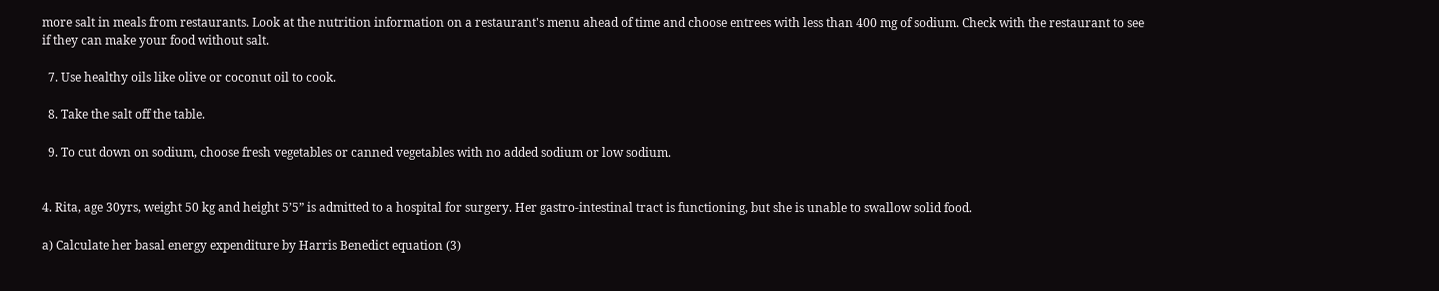more salt in meals from restaurants. Look at the nutrition information on a restaurant's menu ahead of time and choose entrees with less than 400 mg of sodium. Check with the restaurant to see if they can make your food without salt.

  7. Use healthy oils like olive or coconut oil to cook.

  8. Take the salt off the table.

  9. To cut down on sodium, choose fresh vegetables or canned vegetables with no added sodium or low sodium.


4. Rita, age 30yrs, weight 50 kg and height 5’5” is admitted to a hospital for surgery. Her gastro-intestinal tract is functioning, but she is unable to swallow solid food.

a) Calculate her basal energy expenditure by Harris Benedict equation (3)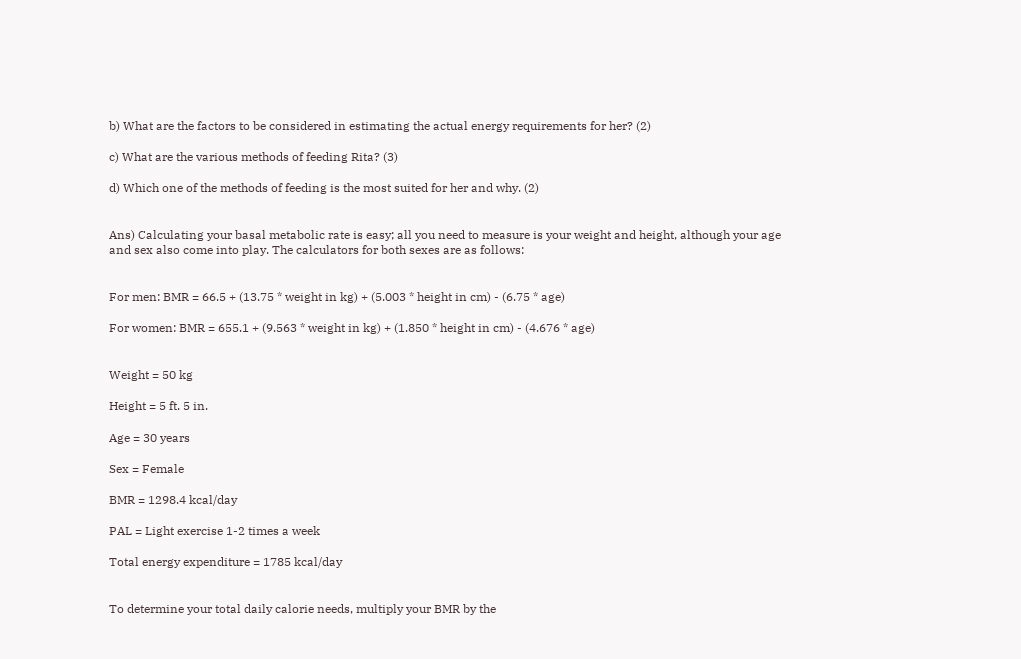b) What are the factors to be considered in estimating the actual energy requirements for her? (2)

c) What are the various methods of feeding Rita? (3)

d) Which one of the methods of feeding is the most suited for her and why. (2)


Ans) Calculating your basal metabolic rate is easy; all you need to measure is your weight and height, although your age and sex also come into play. The calculators for both sexes are as follows:


For men: BMR = 66.5 + (13.75 * weight in kg) + (5.003 * height in cm) - (6.75 * age)

For women: BMR = 655.1 + (9.563 * weight in kg) + (1.850 * height in cm) - (4.676 * age)


Weight = 50 kg

Height = 5 ft. 5 in.

Age = 30 years

Sex = Female

BMR = 1298.4 kcal/day

PAL = Light exercise 1-2 times a week

Total energy expenditure = 1785 kcal/day


To determine your total daily calorie needs, multiply your BMR by the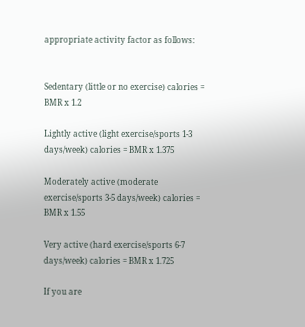appropriate activity factor as follows:


Sedentary (little or no exercise) calories = BMR x 1.2

Lightly active (light exercise/sports 1-3 days/week) calories = BMR x 1.375

Moderately active (moderate exercise/sports 3-5 days/week) calories = BMR x 1.55

Very active (hard exercise/sports 6-7 days/week) calories = BMR x 1.725

If you are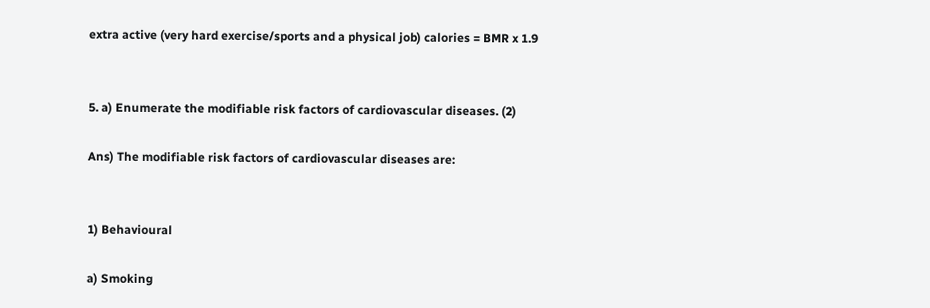extra active (very hard exercise/sports and a physical job) calories = BMR x 1.9


5. a) Enumerate the modifiable risk factors of cardiovascular diseases. (2)

Ans) The modifiable risk factors of cardiovascular diseases are:


1) Behavioural

a) Smoking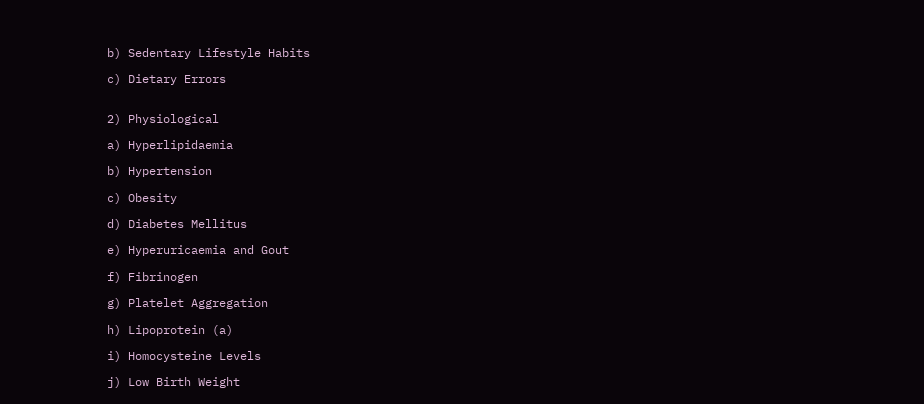b) Sedentary Lifestyle Habits

c) Dietary Errors


2) Physiological

a) Hyperlipidaemia

b) Hypertension

c) Obesity

d) Diabetes Mellitus

e) Hyperuricaemia and Gout

f) Fibrinogen

g) Platelet Aggregation

h) Lipoprotein (a)

i) Homocysteine Levels

j) Low Birth Weight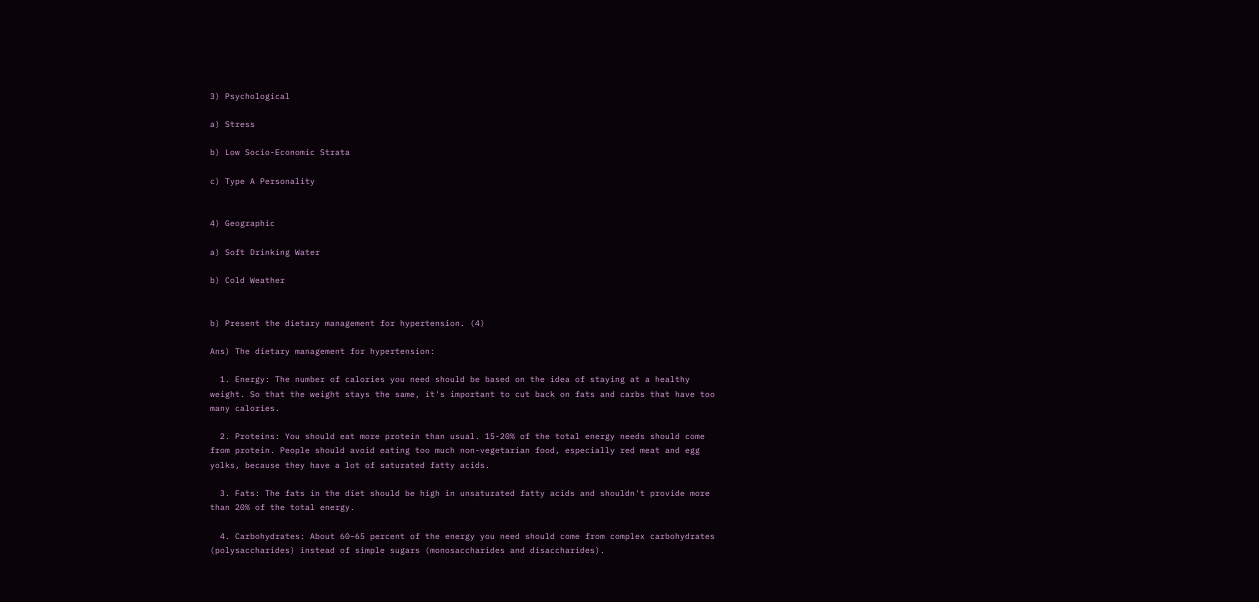3) Psychological

a) Stress

b) Low Socio-Economic Strata

c) Type A Personality


4) Geographic

a) Soft Drinking Water

b) Cold Weather


b) Present the dietary management for hypertension. (4)

Ans) The dietary management for hypertension:

  1. Energy: The number of calories you need should be based on the idea of staying at a healthy weight. So that the weight stays the same, it's important to cut back on fats and carbs that have too many calories.

  2. Proteins: You should eat more protein than usual. 15-20% of the total energy needs should come from protein. People should avoid eating too much non-vegetarian food, especially red meat and egg yolks, because they have a lot of saturated fatty acids.

  3. Fats: The fats in the diet should be high in unsaturated fatty acids and shouldn't provide more than 20% of the total energy.

  4. Carbohydrates: About 60–65 percent of the energy you need should come from complex carbohydrates (polysaccharides) instead of simple sugars (monosaccharides and disaccharides).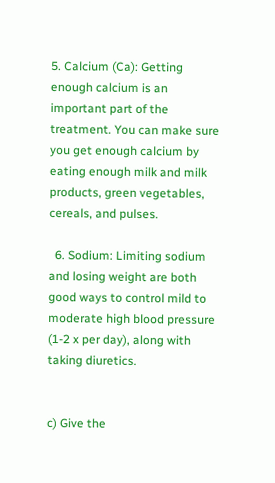5. Calcium (Ca): Getting enough calcium is an important part of the treatment. You can make sure you get enough calcium by eating enough milk and milk products, green vegetables, cereals, and pulses.

  6. Sodium: Limiting sodium and losing weight are both good ways to control mild to moderate high blood pressure (1-2 x per day), along with taking diuretics.


c) Give the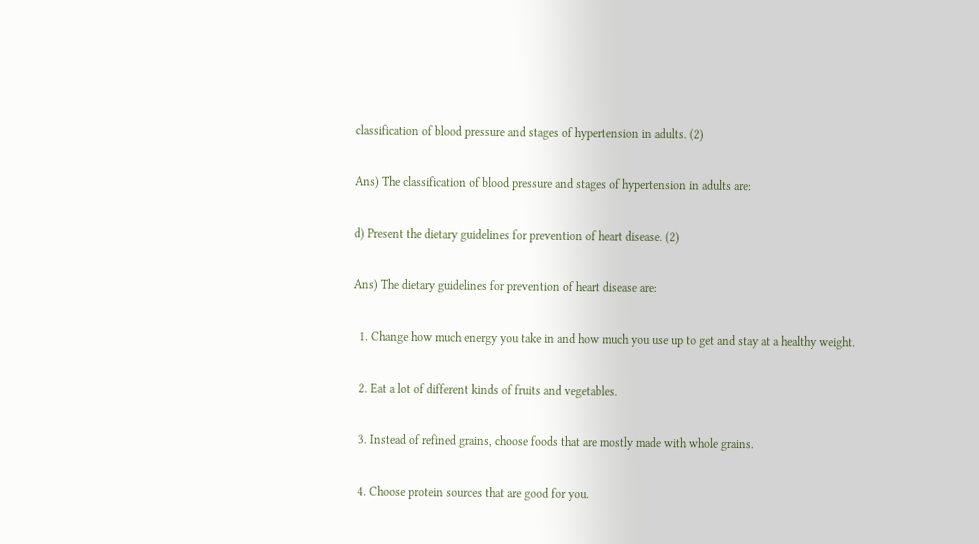classification of blood pressure and stages of hypertension in adults. (2)

Ans) The classification of blood pressure and stages of hypertension in adults are:

d) Present the dietary guidelines for prevention of heart disease. (2)

Ans) The dietary guidelines for prevention of heart disease are:

  1. Change how much energy you take in and how much you use up to get and stay at a healthy weight.

  2. Eat a lot of different kinds of fruits and vegetables.

  3. Instead of refined grains, choose foods that are mostly made with whole grains.

  4. Choose protein sources that are good for you.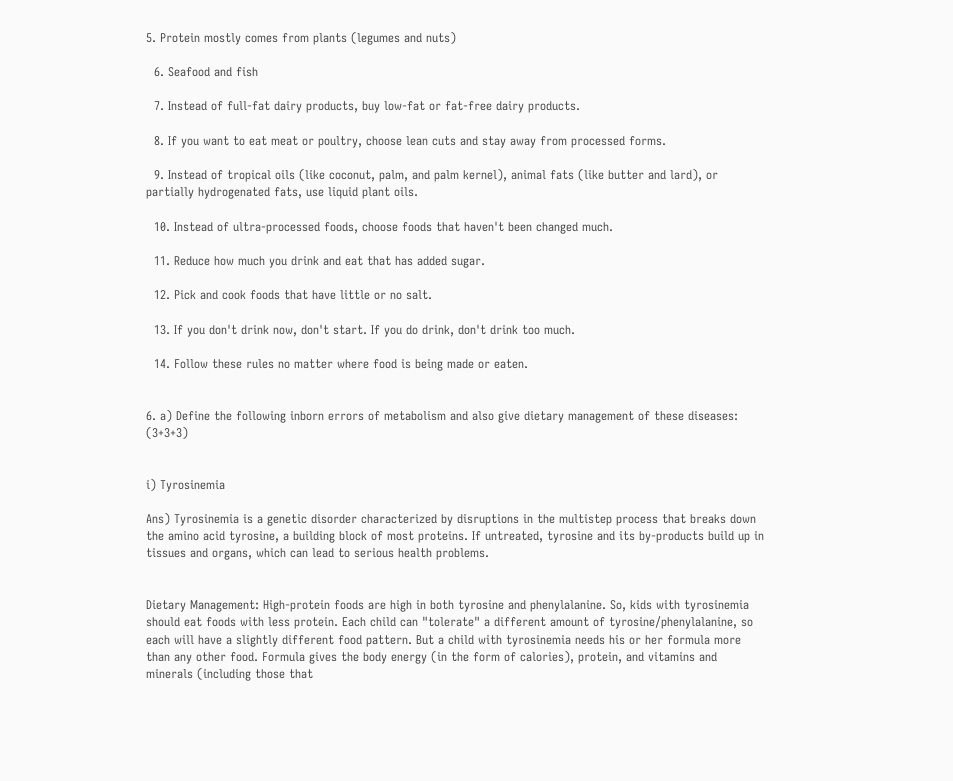5. Protein mostly comes from plants (legumes and nuts)

  6. Seafood and fish

  7. Instead of full-fat dairy products, buy low-fat or fat-free dairy products.

  8. If you want to eat meat or poultry, choose lean cuts and stay away from processed forms.

  9. Instead of tropical oils (like coconut, palm, and palm kernel), animal fats (like butter and lard), or partially hydrogenated fats, use liquid plant oils.

  10. Instead of ultra-processed foods, choose foods that haven't been changed much.

  11. Reduce how much you drink and eat that has added sugar.

  12. Pick and cook foods that have little or no salt.

  13. If you don't drink now, don't start. If you do drink, don't drink too much.

  14. Follow these rules no matter where food is being made or eaten.


6. a) Define the following inborn errors of metabolism and also give dietary management of these diseases: (3+3+3)


i) Tyrosinemia

Ans) Tyrosinemia is a genetic disorder characterized by disruptions in the multistep process that breaks down the amino acid tyrosine, a building block of most proteins. If untreated, tyrosine and its by-products build up in tissues and organs, which can lead to serious health problems.


Dietary Management: High-protein foods are high in both tyrosine and phenylalanine. So, kids with tyrosinemia should eat foods with less protein. Each child can "tolerate" a different amount of tyrosine/phenylalanine, so each will have a slightly different food pattern. But a child with tyrosinemia needs his or her formula more than any other food. Formula gives the body energy (in the form of calories), protein, and vitamins and minerals (including those that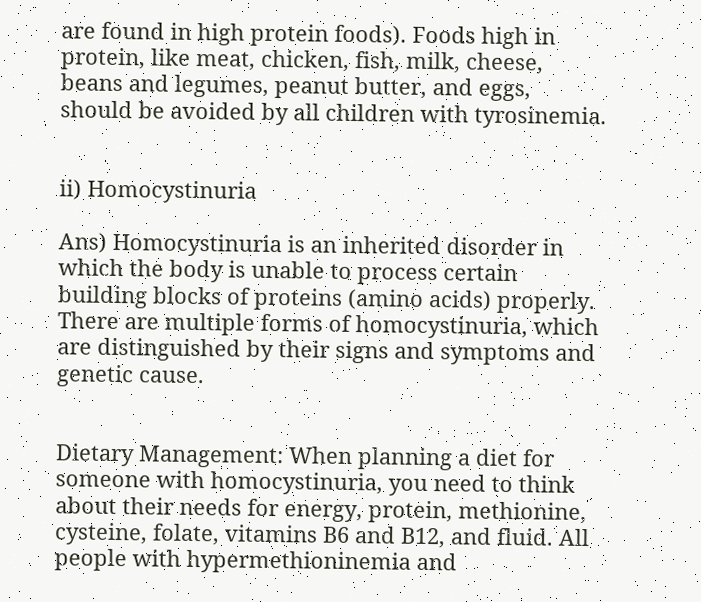are found in high protein foods). Foods high in protein, like meat, chicken, fish, milk, cheese, beans and legumes, peanut butter, and eggs, should be avoided by all children with tyrosinemia.


ii) Homocystinuria

Ans) Homocystinuria is an inherited disorder in which the body is unable to process certain building blocks of proteins (amino acids) properly. There are multiple forms of homocystinuria, which are distinguished by their signs and symptoms and genetic cause.


Dietary Management: When planning a diet for someone with homocystinuria, you need to think about their needs for energy, protein, methionine, cysteine, folate, vitamins B6 and B12, and fluid. All people with hypermethioninemia and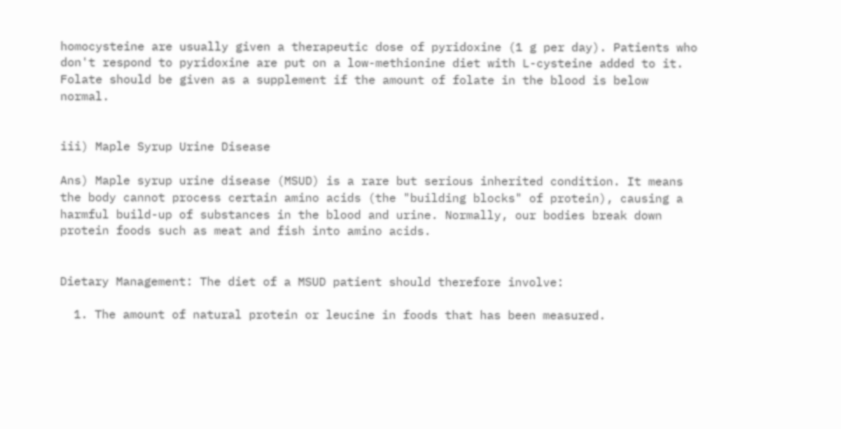homocysteine are usually given a therapeutic dose of pyridoxine (1 g per day). Patients who don't respond to pyridoxine are put on a low-methionine diet with L-cysteine added to it. Folate should be given as a supplement if the amount of folate in the blood is below normal.


iii) Maple Syrup Urine Disease

Ans) Maple syrup urine disease (MSUD) is a rare but serious inherited condition. It means the body cannot process certain amino acids (the "building blocks" of protein), causing a harmful build-up of substances in the blood and urine. Normally, our bodies break down protein foods such as meat and fish into amino acids.


Dietary Management: The diet of a MSUD patient should therefore involve:

  1. The amount of natural protein or leucine in foods that has been measured.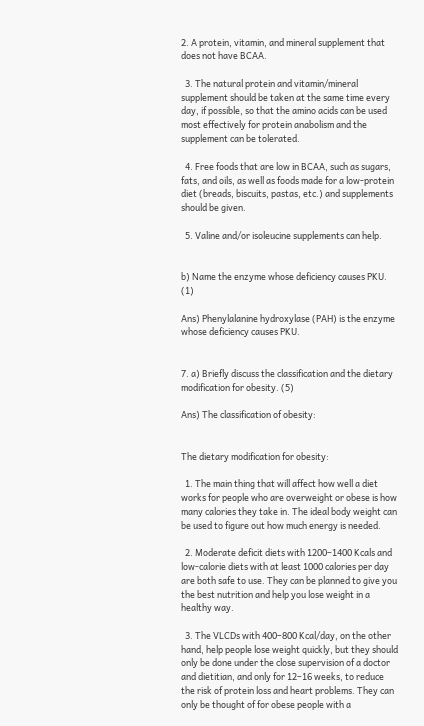2. A protein, vitamin, and mineral supplement that does not have BCAA.

  3. The natural protein and vitamin/mineral supplement should be taken at the same time every day, if possible, so that the amino acids can be used most effectively for protein anabolism and the supplement can be tolerated.

  4. Free foods that are low in BCAA, such as sugars, fats, and oils, as well as foods made for a low-protein diet (breads, biscuits, pastas, etc.) and supplements should be given.

  5. Valine and/or isoleucine supplements can help.


b) Name the enzyme whose deficiency causes PKU. (1)

Ans) Phenylalanine hydroxylase (PAH) is the enzyme whose deficiency causes PKU.


7. a) Briefly discuss the classification and the dietary modification for obesity. (5)

Ans) The classification of obesity:


The dietary modification for obesity:

  1. The main thing that will affect how well a diet works for people who are overweight or obese is how many calories they take in. The ideal body weight can be used to figure out how much energy is needed.

  2. Moderate deficit diets with 1200–1400 Kcals and low-calorie diets with at least 1000 calories per day are both safe to use. They can be planned to give you the best nutrition and help you lose weight in a healthy way.

  3. The VLCDs with 400–800 Kcal/day, on the other hand, help people lose weight quickly, but they should only be done under the close supervision of a doctor and dietitian, and only for 12–16 weeks, to reduce the risk of protein loss and heart problems. They can only be thought of for obese people with a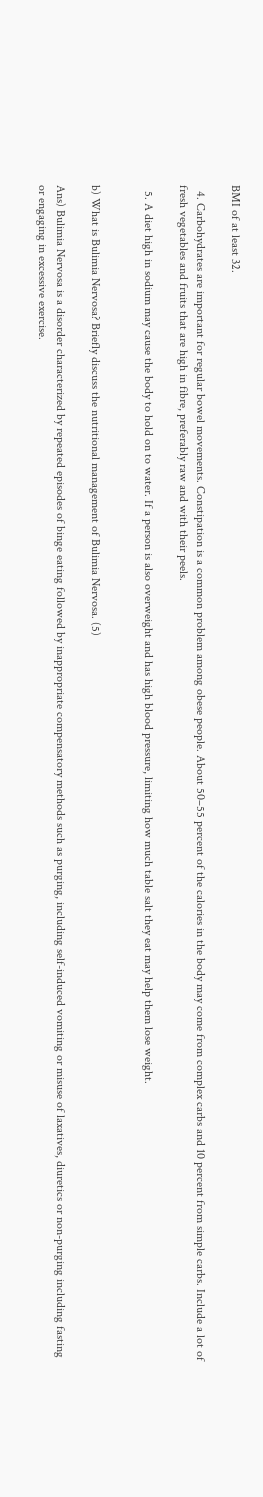BMI of at least 32.

  4. Carbohydrates are important for regular bowel movements. Constipation is a common problem among obese people. About 50–55 percent of the calories in the body may come from complex carbs and 10 percent from simple carbs. Include a lot of fresh vegetables and fruits that are high in fibre, preferably raw and with their peels.

  5. A diet high in sodium may cause the body to hold on to water. If a person is also overweight and has high blood pressure, limiting how much table salt they eat may help them lose weight.


b) What is Bulimia Nervosa? Briefly discuss the nutritional management of Bulimia Nervosa. (5)

Ans) Bulimia Nervosa is a disorder characterized by repeated episodes of binge eating followed by inappropriate compensatory methods such as purging, including self-induced vomiting or misuse of laxatives, diuretics or non-purging including fasting or engaging in excessive exercise.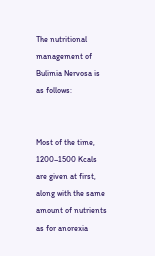The nutritional management of Bulimia Nervosa is as follows:


Most of the time, 1200–1500 Kcals are given at first, along with the same amount of nutrients as for anorexia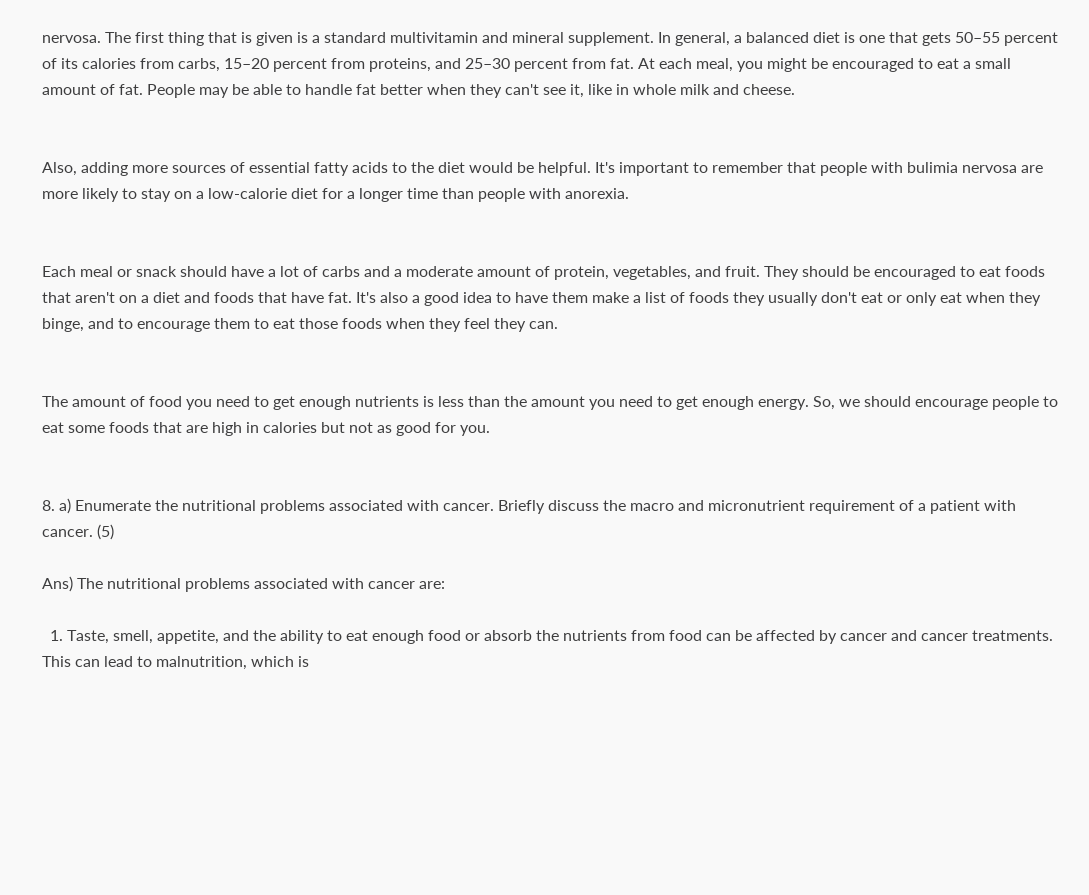nervosa. The first thing that is given is a standard multivitamin and mineral supplement. In general, a balanced diet is one that gets 50–55 percent of its calories from carbs, 15–20 percent from proteins, and 25–30 percent from fat. At each meal, you might be encouraged to eat a small amount of fat. People may be able to handle fat better when they can't see it, like in whole milk and cheese.


Also, adding more sources of essential fatty acids to the diet would be helpful. It's important to remember that people with bulimia nervosa are more likely to stay on a low-calorie diet for a longer time than people with anorexia.


Each meal or snack should have a lot of carbs and a moderate amount of protein, vegetables, and fruit. They should be encouraged to eat foods that aren't on a diet and foods that have fat. It's also a good idea to have them make a list of foods they usually don't eat or only eat when they binge, and to encourage them to eat those foods when they feel they can.


The amount of food you need to get enough nutrients is less than the amount you need to get enough energy. So, we should encourage people to eat some foods that are high in calories but not as good for you.


8. a) Enumerate the nutritional problems associated with cancer. Briefly discuss the macro and micronutrient requirement of a patient with cancer. (5)

Ans) The nutritional problems associated with cancer are:

  1. Taste, smell, appetite, and the ability to eat enough food or absorb the nutrients from food can be affected by cancer and cancer treatments. This can lead to malnutrition, which is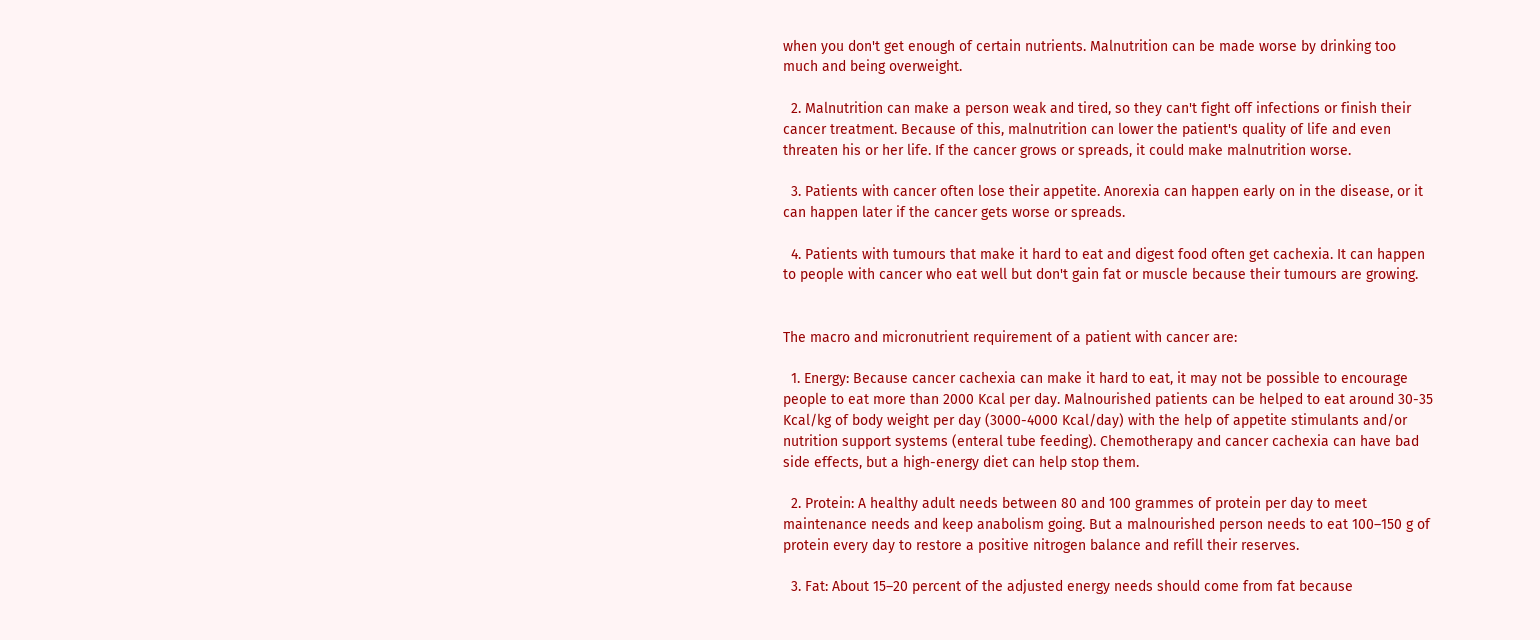when you don't get enough of certain nutrients. Malnutrition can be made worse by drinking too much and being overweight.

  2. Malnutrition can make a person weak and tired, so they can't fight off infections or finish their cancer treatment. Because of this, malnutrition can lower the patient's quality of life and even threaten his or her life. If the cancer grows or spreads, it could make malnutrition worse.

  3. Patients with cancer often lose their appetite. Anorexia can happen early on in the disease, or it can happen later if the cancer gets worse or spreads.

  4. Patients with tumours that make it hard to eat and digest food often get cachexia. It can happen to people with cancer who eat well but don't gain fat or muscle because their tumours are growing.


The macro and micronutrient requirement of a patient with cancer are:

  1. Energy: Because cancer cachexia can make it hard to eat, it may not be possible to encourage people to eat more than 2000 Kcal per day. Malnourished patients can be helped to eat around 30-35 Kcal/kg of body weight per day (3000-4000 Kcal/day) with the help of appetite stimulants and/or nutrition support systems (enteral tube feeding). Chemotherapy and cancer cachexia can have bad side effects, but a high-energy diet can help stop them.

  2. Protein: A healthy adult needs between 80 and 100 grammes of protein per day to meet maintenance needs and keep anabolism going. But a malnourished person needs to eat 100–150 g of protein every day to restore a positive nitrogen balance and refill their reserves.

  3. Fat: About 15–20 percent of the adjusted energy needs should come from fat because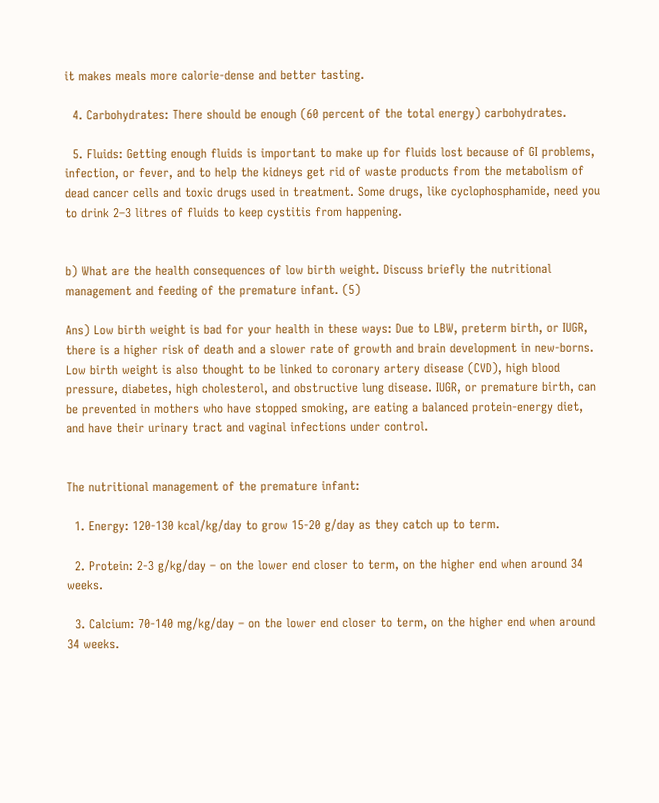it makes meals more calorie-dense and better tasting.

  4. Carbohydrates: There should be enough (60 percent of the total energy) carbohydrates.

  5. Fluids: Getting enough fluids is important to make up for fluids lost because of GI problems, infection, or fever, and to help the kidneys get rid of waste products from the metabolism of dead cancer cells and toxic drugs used in treatment. Some drugs, like cyclophosphamide, need you to drink 2–3 litres of fluids to keep cystitis from happening.


b) What are the health consequences of low birth weight. Discuss briefly the nutritional management and feeding of the premature infant. (5)

Ans) Low birth weight is bad for your health in these ways: Due to LBW, preterm birth, or IUGR, there is a higher risk of death and a slower rate of growth and brain development in new-borns. Low birth weight is also thought to be linked to coronary artery disease (CVD), high blood pressure, diabetes, high cholesterol, and obstructive lung disease. IUGR, or premature birth, can be prevented in mothers who have stopped smoking, are eating a balanced protein-energy diet, and have their urinary tract and vaginal infections under control.


The nutritional management of the premature infant:

  1. Energy: 120-130 kcal/kg/day to grow 15-20 g/day as they catch up to term.

  2. Protein: 2-3 g/kg/day – on the lower end closer to term, on the higher end when around 34 weeks.

  3. Calcium: 70-140 mg/kg/day – on the lower end closer to term, on the higher end when around 34 weeks.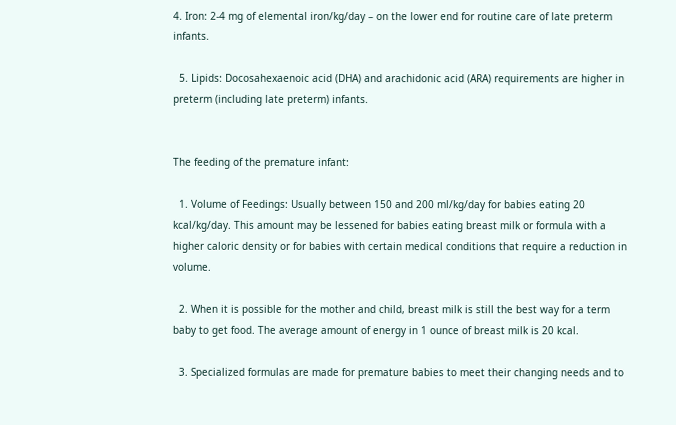4. Iron: 2-4 mg of elemental iron/kg/day – on the lower end for routine care of late preterm infants.

  5. Lipids: Docosahexaenoic acid (DHA) and arachidonic acid (ARA) requirements are higher in preterm (including late preterm) infants.


The feeding of the premature infant:

  1. Volume of Feedings: Usually between 150 and 200 ml/kg/day for babies eating 20 kcal/kg/day. This amount may be lessened for babies eating breast milk or formula with a higher caloric density or for babies with certain medical conditions that require a reduction in volume.

  2. When it is possible for the mother and child, breast milk is still the best way for a term baby to get food. The average amount of energy in 1 ounce of breast milk is 20 kcal.

  3. Specialized formulas are made for premature babies to meet their changing needs and to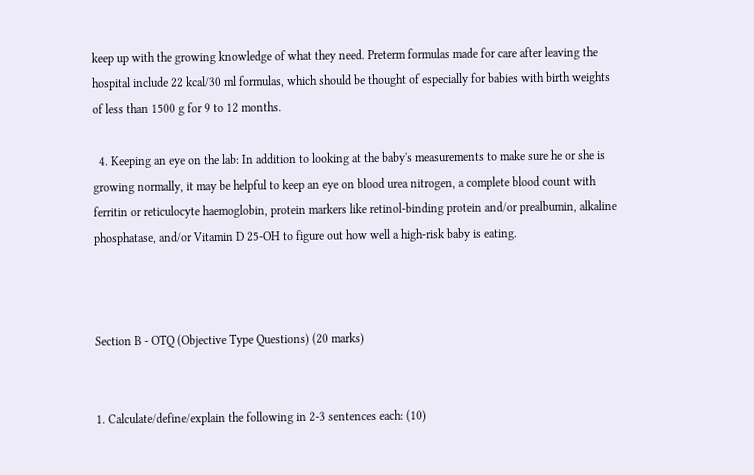keep up with the growing knowledge of what they need. Preterm formulas made for care after leaving the hospital include 22 kcal/30 ml formulas, which should be thought of especially for babies with birth weights of less than 1500 g for 9 to 12 months.

  4. Keeping an eye on the lab: In addition to looking at the baby's measurements to make sure he or she is growing normally, it may be helpful to keep an eye on blood urea nitrogen, a complete blood count with ferritin or reticulocyte haemoglobin, protein markers like retinol-binding protein and/or prealbumin, alkaline phosphatase, and/or Vitamin D 25-OH to figure out how well a high-risk baby is eating.



Section B - OTQ (Objective Type Questions) (20 marks)


1. Calculate/define/explain the following in 2-3 sentences each: (10)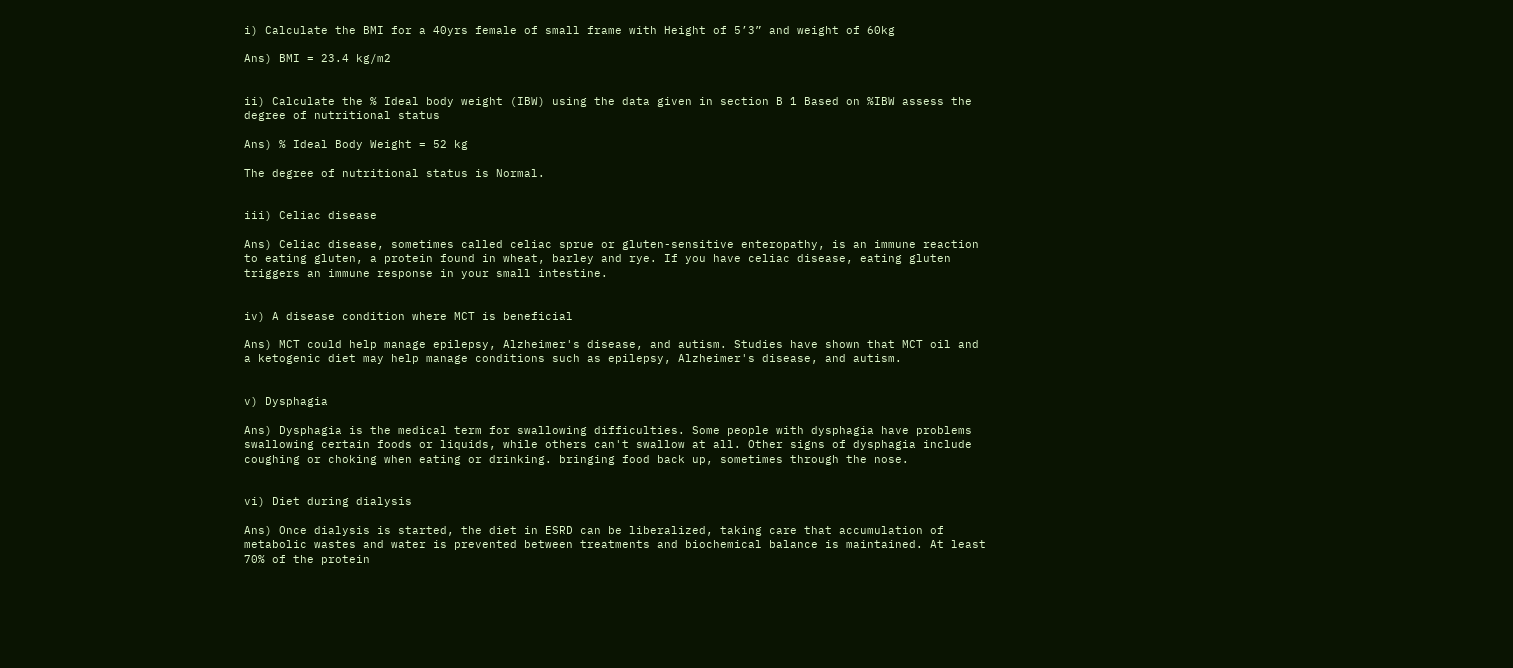i) Calculate the BMI for a 40yrs female of small frame with Height of 5’3” and weight of 60kg

Ans) BMI = 23.4 kg/m2


ii) Calculate the % Ideal body weight (IBW) using the data given in section B 1 Based on %IBW assess the degree of nutritional status

Ans) % Ideal Body Weight = 52 kg

The degree of nutritional status is Normal.


iii) Celiac disease

Ans) Celiac disease, sometimes called celiac sprue or gluten-sensitive enteropathy, is an immune reaction to eating gluten, a protein found in wheat, barley and rye. If you have celiac disease, eating gluten triggers an immune response in your small intestine.


iv) A disease condition where MCT is beneficial

Ans) MCT could help manage epilepsy, Alzheimer's disease, and autism. Studies have shown that MCT oil and a ketogenic diet may help manage conditions such as epilepsy, Alzheimer's disease, and autism.


v) Dysphagia

Ans) Dysphagia is the medical term for swallowing difficulties. Some people with dysphagia have problems swallowing certain foods or liquids, while others can't swallow at all. Other signs of dysphagia include coughing or choking when eating or drinking. bringing food back up, sometimes through the nose.


vi) Diet during dialysis

Ans) Once dialysis is started, the diet in ESRD can be liberalized, taking care that accumulation of metabolic wastes and water is prevented between treatments and biochemical balance is maintained. At least 70% of the protein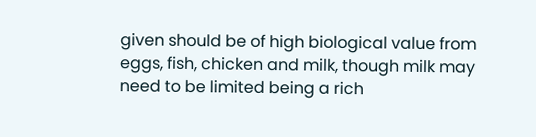given should be of high biological value from eggs, fish, chicken and milk, though milk may need to be limited being a rich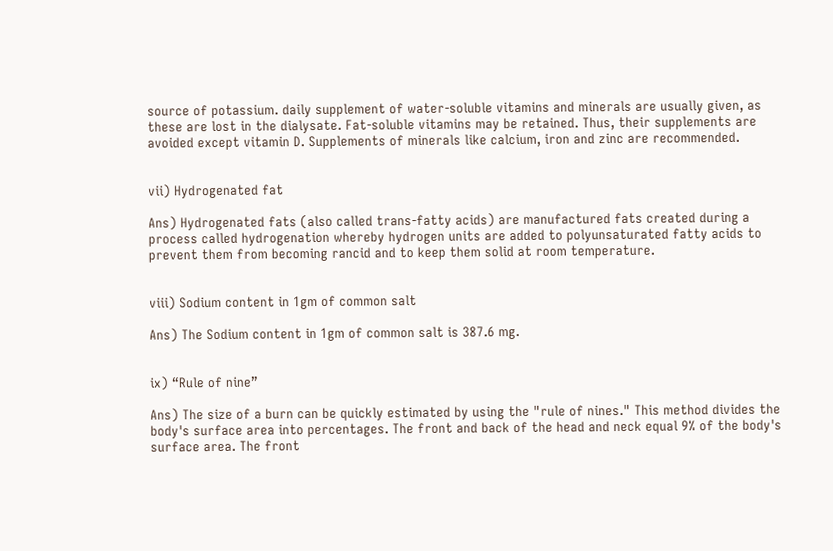source of potassium. daily supplement of water-soluble vitamins and minerals are usually given, as these are lost in the dialysate. Fat-soluble vitamins may be retained. Thus, their supplements are avoided except vitamin D. Supplements of minerals like calcium, iron and zinc are recommended.


vii) Hydrogenated fat

Ans) Hydrogenated fats (also called trans-fatty acids) are manufactured fats created during a process called hydrogenation whereby hydrogen units are added to polyunsaturated fatty acids to prevent them from becoming rancid and to keep them solid at room temperature.


viii) Sodium content in 1gm of common salt

Ans) The Sodium content in 1gm of common salt is 387.6 mg.


ix) “Rule of nine”

Ans) The size of a burn can be quickly estimated by using the "rule of nines." This method divides the body's surface area into percentages. The front and back of the head and neck equal 9% of the body's surface area. The front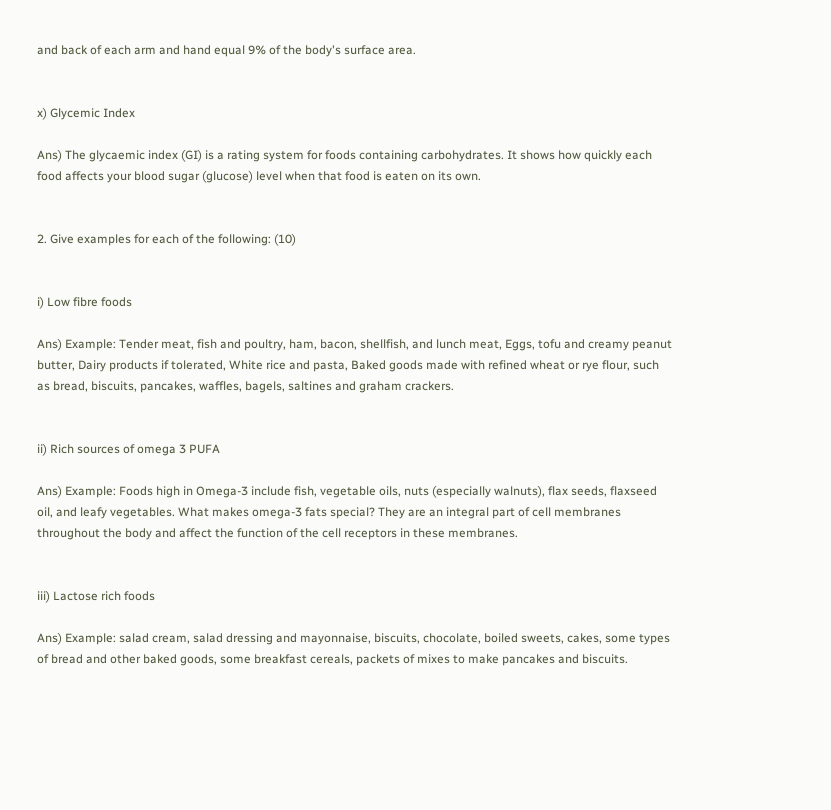and back of each arm and hand equal 9% of the body's surface area.


x) Glycemic Index

Ans) The glycaemic index (GI) is a rating system for foods containing carbohydrates. It shows how quickly each food affects your blood sugar (glucose) level when that food is eaten on its own.


2. Give examples for each of the following: (10)


i) Low fibre foods

Ans) Example: Tender meat, fish and poultry, ham, bacon, shellfish, and lunch meat, Eggs, tofu and creamy peanut butter, Dairy products if tolerated, White rice and pasta, Baked goods made with refined wheat or rye flour, such as bread, biscuits, pancakes, waffles, bagels, saltines and graham crackers.


ii) Rich sources of omega 3 PUFA

Ans) Example: Foods high in Omega-3 include fish, vegetable oils, nuts (especially walnuts), flax seeds, flaxseed oil, and leafy vegetables. What makes omega-3 fats special? They are an integral part of cell membranes throughout the body and affect the function of the cell receptors in these membranes.


iii) Lactose rich foods

Ans) Example: salad cream, salad dressing and mayonnaise, biscuits, chocolate, boiled sweets, cakes, some types of bread and other baked goods, some breakfast cereals, packets of mixes to make pancakes and biscuits.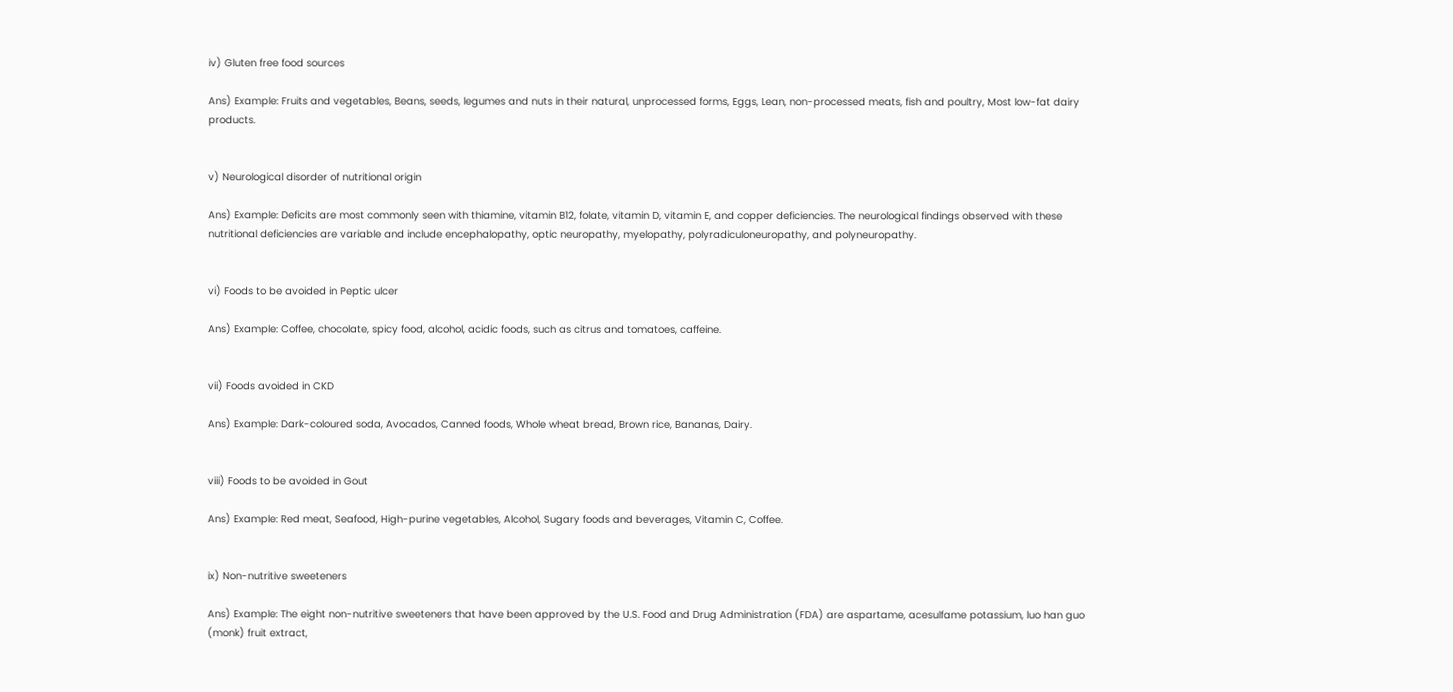iv) Gluten free food sources

Ans) Example: Fruits and vegetables, Beans, seeds, legumes and nuts in their natural, unprocessed forms, Eggs, Lean, non-processed meats, fish and poultry, Most low-fat dairy products.


v) Neurological disorder of nutritional origin

Ans) Example: Deficits are most commonly seen with thiamine, vitamin B12, folate, vitamin D, vitamin E, and copper deficiencies. The neurological findings observed with these nutritional deficiencies are variable and include encephalopathy, optic neuropathy, myelopathy, polyradiculoneuropathy, and polyneuropathy.


vi) Foods to be avoided in Peptic ulcer

Ans) Example: Coffee, chocolate, spicy food, alcohol, acidic foods, such as citrus and tomatoes, caffeine.


vii) Foods avoided in CKD

Ans) Example: Dark-coloured soda, Avocados, Canned foods, Whole wheat bread, Brown rice, Bananas, Dairy.


viii) Foods to be avoided in Gout

Ans) Example: Red meat, Seafood, High-purine vegetables, Alcohol, Sugary foods and beverages, Vitamin C, Coffee.


ix) Non-nutritive sweeteners

Ans) Example: The eight non-nutritive sweeteners that have been approved by the U.S. Food and Drug Administration (FDA) are aspartame, acesulfame potassium, luo han guo (monk) fruit extract,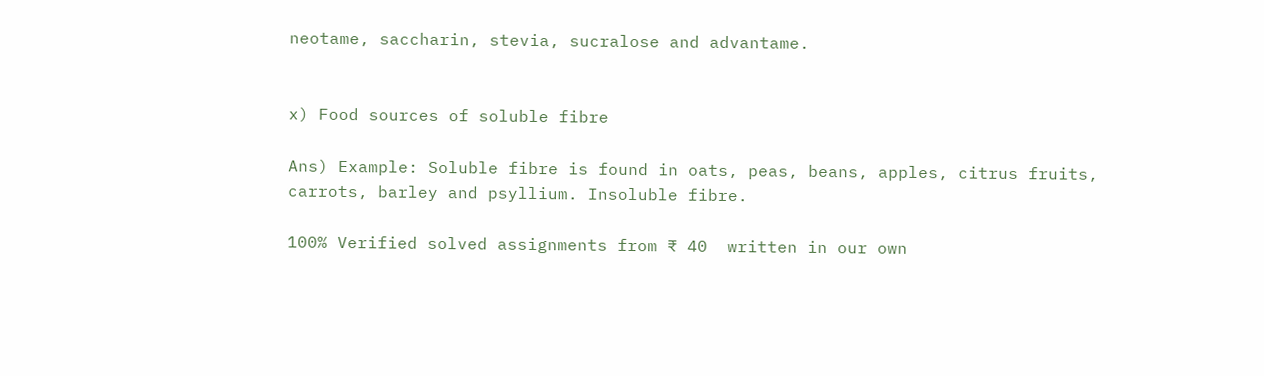neotame, saccharin, stevia, sucralose and advantame.


x) Food sources of soluble fibre

Ans) Example: Soluble fibre is found in oats, peas, beans, apples, citrus fruits, carrots, barley and psyllium. Insoluble fibre.

100% Verified solved assignments from ₹ 40  written in our own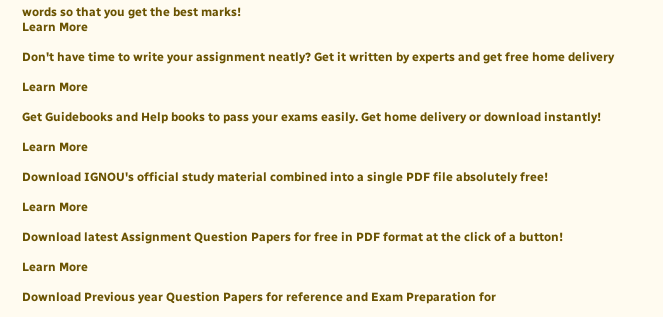words so that you get the best marks!
Learn More

Don't have time to write your assignment neatly? Get it written by experts and get free home delivery

Learn More

Get Guidebooks and Help books to pass your exams easily. Get home delivery or download instantly!

Learn More

Download IGNOU's official study material combined into a single PDF file absolutely free!

Learn More

Download latest Assignment Question Papers for free in PDF format at the click of a button!

Learn More

Download Previous year Question Papers for reference and Exam Preparation for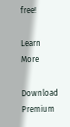free!

Learn More

Download Premium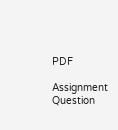PDF

Assignment Question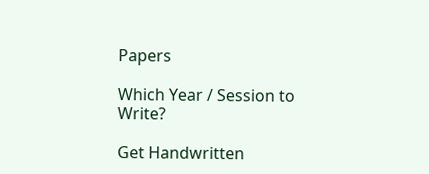Papers

Which Year / Session to Write?

Get Handwritten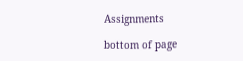Assignments

bottom of page